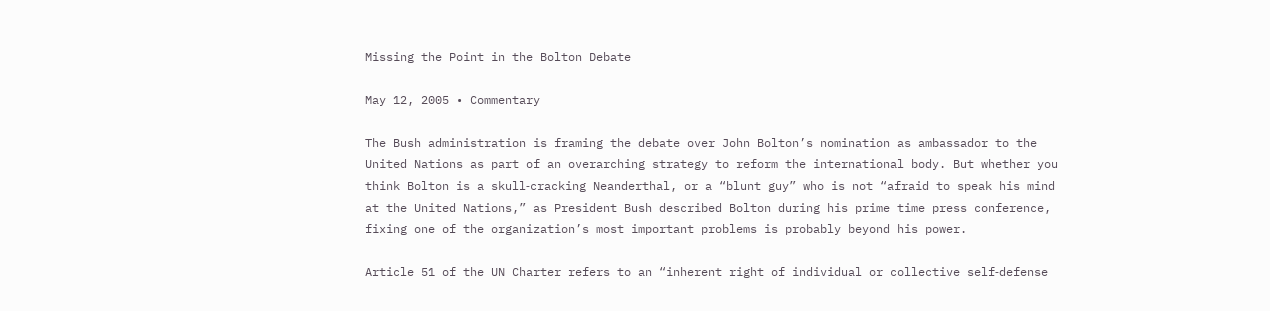Missing the Point in the Bolton Debate

May 12, 2005 • Commentary

The Bush administration is framing the debate over John Bolton’s nomination as ambassador to the United Nations as part of an overarching strategy to reform the international body. But whether you think Bolton is a skull‐cracking Neanderthal, or a “blunt guy” who is not “afraid to speak his mind at the United Nations,” as President Bush described Bolton during his prime time press conference, fixing one of the organization’s most important problems is probably beyond his power.

Article 51 of the UN Charter refers to an “inherent right of individual or collective self‐defense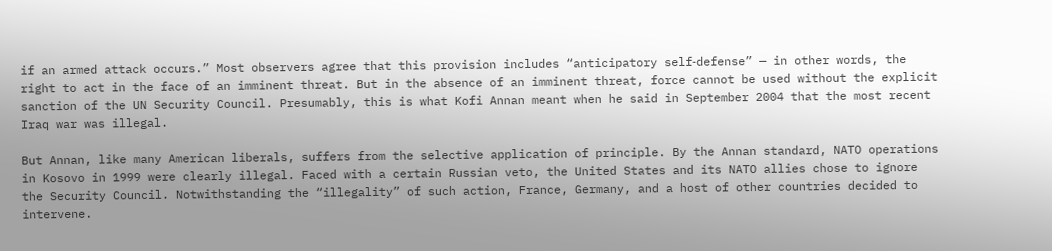if an armed attack occurs.” Most observers agree that this provision includes “anticipatory self‐defense” — in other words, the right to act in the face of an imminent threat. But in the absence of an imminent threat, force cannot be used without the explicit sanction of the UN Security Council. Presumably, this is what Kofi Annan meant when he said in September 2004 that the most recent Iraq war was illegal.

But Annan, like many American liberals, suffers from the selective application of principle. By the Annan standard, NATO operations in Kosovo in 1999 were clearly illegal. Faced with a certain Russian veto, the United States and its NATO allies chose to ignore the Security Council. Notwithstanding the “illegality” of such action, France, Germany, and a host of other countries decided to intervene.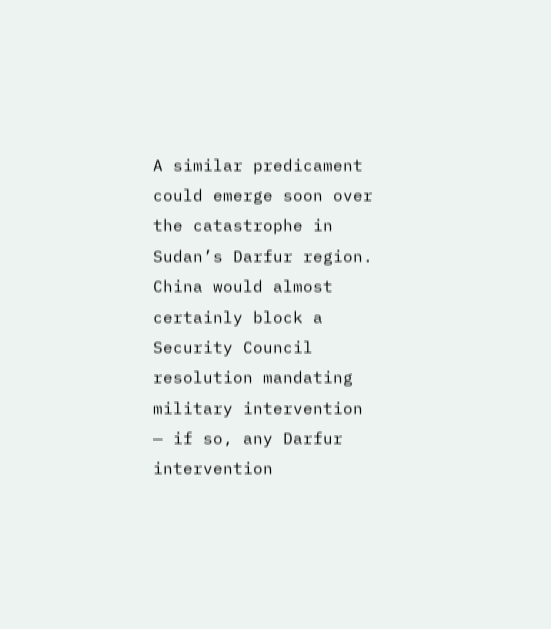A similar predicament could emerge soon over the catastrophe in Sudan’s Darfur region. China would almost certainly block a Security Council resolution mandating military intervention — if so, any Darfur intervention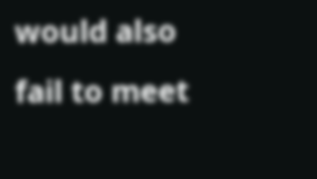would also fail to meet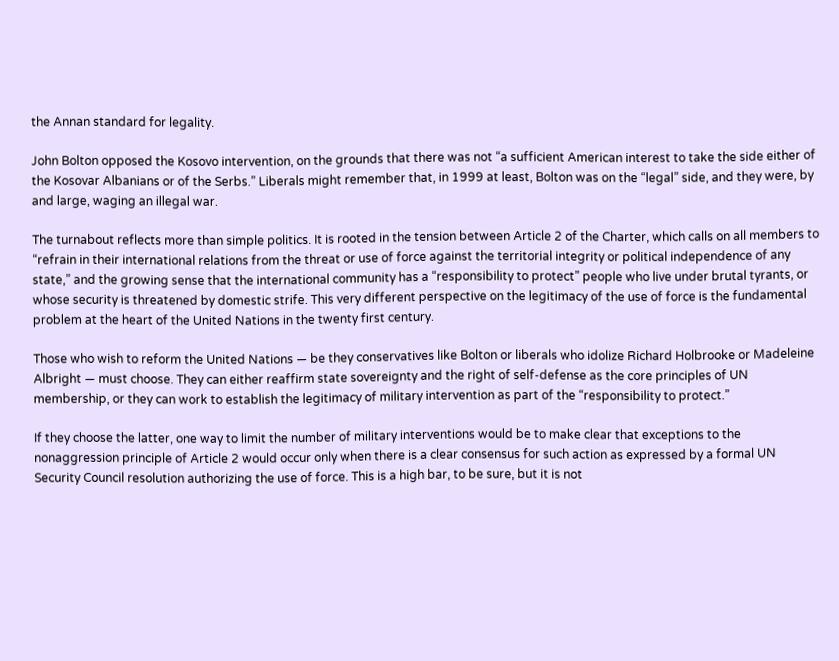the Annan standard for legality.

John Bolton opposed the Kosovo intervention, on the grounds that there was not “a sufficient American interest to take the side either of the Kosovar Albanians or of the Serbs.” Liberals might remember that, in 1999 at least, Bolton was on the “legal” side, and they were, by and large, waging an illegal war.

The turnabout reflects more than simple politics. It is rooted in the tension between Article 2 of the Charter, which calls on all members to “refrain in their international relations from the threat or use of force against the territorial integrity or political independence of any state,” and the growing sense that the international community has a “responsibility to protect” people who live under brutal tyrants, or whose security is threatened by domestic strife. This very different perspective on the legitimacy of the use of force is the fundamental problem at the heart of the United Nations in the twenty first century.

Those who wish to reform the United Nations — be they conservatives like Bolton or liberals who idolize Richard Holbrooke or Madeleine Albright — must choose. They can either reaffirm state sovereignty and the right of self‐defense as the core principles of UN membership, or they can work to establish the legitimacy of military intervention as part of the “responsibility to protect.”

If they choose the latter, one way to limit the number of military interventions would be to make clear that exceptions to the nonaggression principle of Article 2 would occur only when there is a clear consensus for such action as expressed by a formal UN Security Council resolution authorizing the use of force. This is a high bar, to be sure, but it is not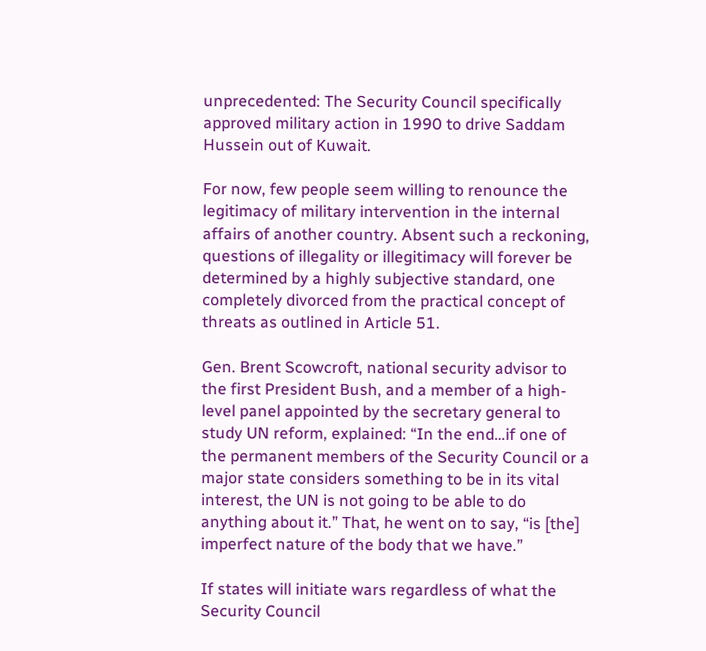unprecedented: The Security Council specifically approved military action in 1990 to drive Saddam Hussein out of Kuwait.

For now, few people seem willing to renounce the legitimacy of military intervention in the internal affairs of another country. Absent such a reckoning, questions of illegality or illegitimacy will forever be determined by a highly subjective standard, one completely divorced from the practical concept of threats as outlined in Article 51.

Gen. Brent Scowcroft, national security advisor to the first President Bush, and a member of a high‐level panel appointed by the secretary general to study UN reform, explained: “In the end…if one of the permanent members of the Security Council or a major state considers something to be in its vital interest, the UN is not going to be able to do anything about it.” That, he went on to say, “is [the] imperfect nature of the body that we have.”

If states will initiate wars regardless of what the Security Council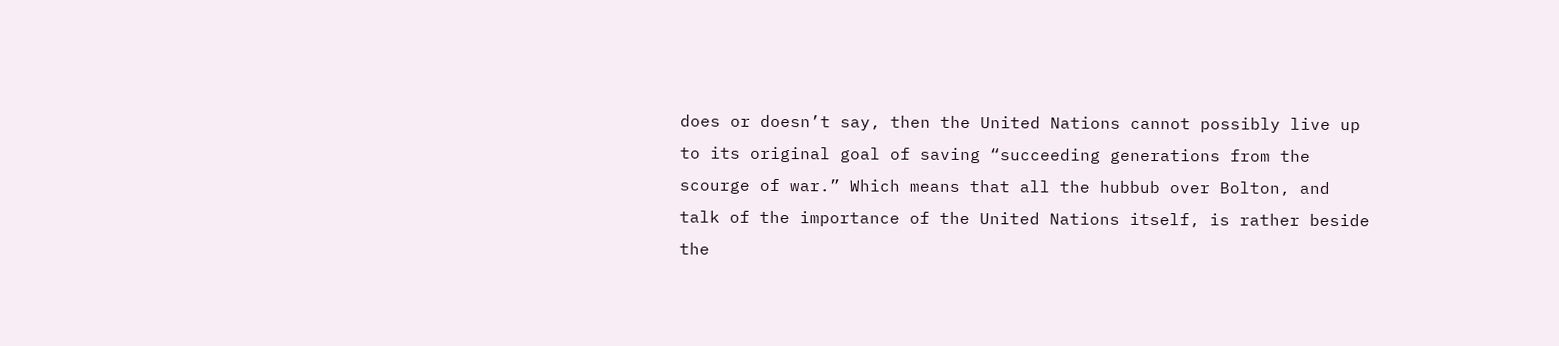does or doesn’t say, then the United Nations cannot possibly live up to its original goal of saving “succeeding generations from the scourge of war.” Which means that all the hubbub over Bolton, and talk of the importance of the United Nations itself, is rather beside the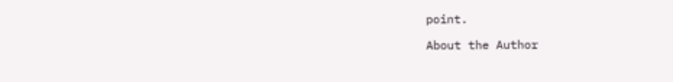point.

About the Author